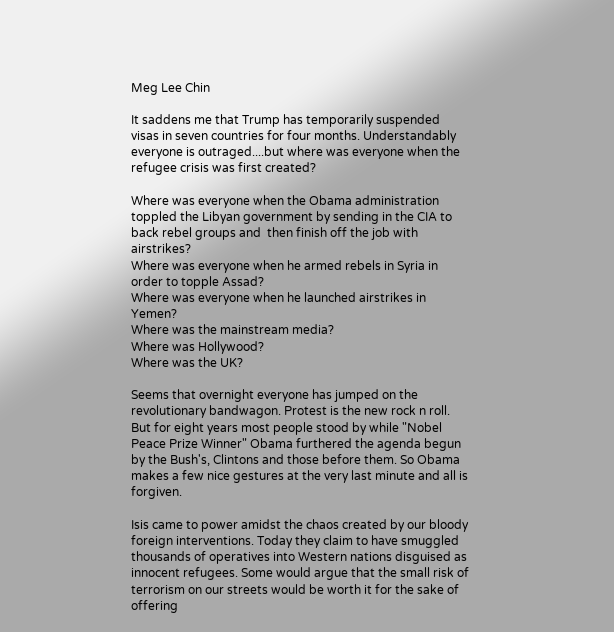Meg Lee Chin

It saddens me that Trump has temporarily suspended visas in seven countries for four months. Understandably everyone is outraged....but where was everyone when the refugee crisis was first created?

Where was everyone when the Obama administration toppled the Libyan government by sending in the CIA to back rebel groups and  then finish off the job with airstrikes?
Where was everyone when he armed rebels in Syria in order to topple Assad?
Where was everyone when he launched airstrikes in Yemen?
Where was the mainstream media?
Where was Hollywood?
Where was the UK?

Seems that overnight everyone has jumped on the revolutionary bandwagon. Protest is the new rock n roll. But for eight years most people stood by while "Nobel Peace Prize Winner" Obama furthered the agenda begun by the Bush's, Clintons and those before them. So Obama makes a few nice gestures at the very last minute and all is forgiven.

Isis came to power amidst the chaos created by our bloody foreign interventions. Today they claim to have smuggled thousands of operatives into Western nations disguised as innocent refugees. Some would argue that the small risk of terrorism on our streets would be worth it for the sake of offering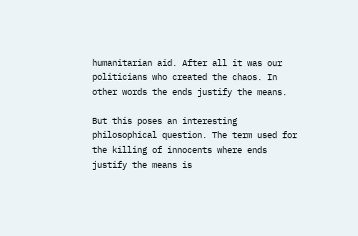humanitarian aid. After all it was our politicians who created the chaos. In other words the ends justify the means.

But this poses an interesting philosophical question. The term used for the killing of innocents where ends justify the means is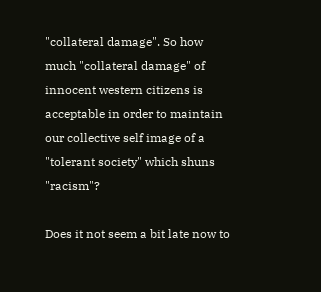"collateral damage". So how much "collateral damage" of innocent western citizens is acceptable in order to maintain our collective self image of a "tolerant society" which shuns "racism"?

Does it not seem a bit late now to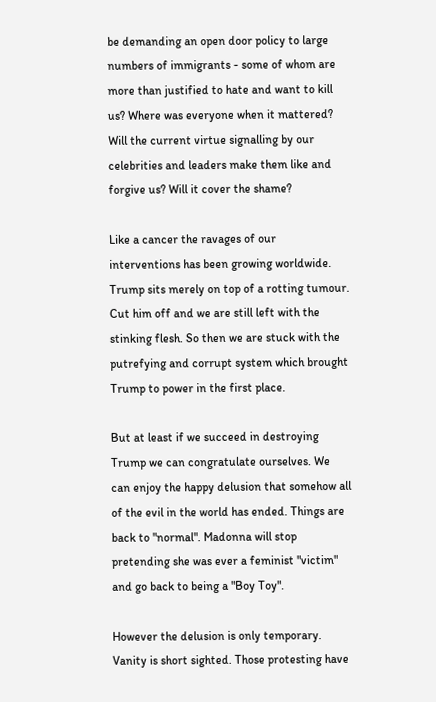be demanding an open door policy to large numbers of immigrants - some of whom are more than justified to hate and want to kill us? Where was everyone when it mattered? Will the current virtue signalling by our celebrities and leaders make them like and forgive us? Will it cover the shame?

Like a cancer the ravages of our interventions has been growing worldwide. Trump sits merely on top of a rotting tumour. Cut him off and we are still left with the stinking flesh. So then we are stuck with the putrefying and corrupt system which brought Trump to power in the first place.

But at least if we succeed in destroying Trump we can congratulate ourselves. We can enjoy the happy delusion that somehow all of the evil in the world has ended. Things are back to "normal". Madonna will stop pretending she was ever a feminist "victim" and go back to being a "Boy Toy".

However the delusion is only temporary. Vanity is short sighted. Those protesting have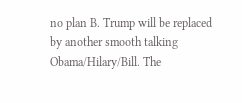no plan B. Trump will be replaced by another smooth talking Obama/Hilary/Bill. The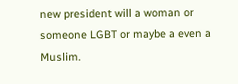new president will a woman or someone LGBT or maybe a even a Muslim.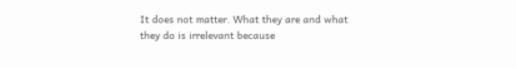It does not matter. What they are and what they do is irrelevant because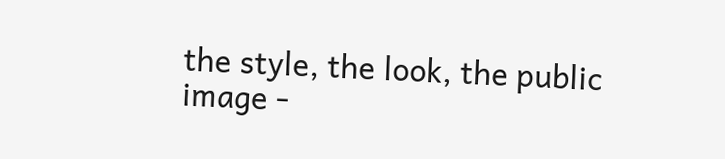the style, the look, the public image -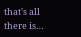that's all there is…